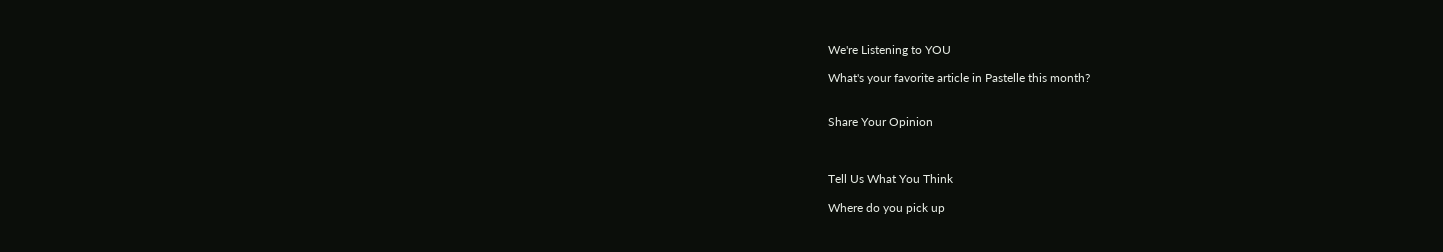We're Listening to YOU

What's your favorite article in Pastelle this month?


Share Your Opinion



Tell Us What You Think

Where do you pick up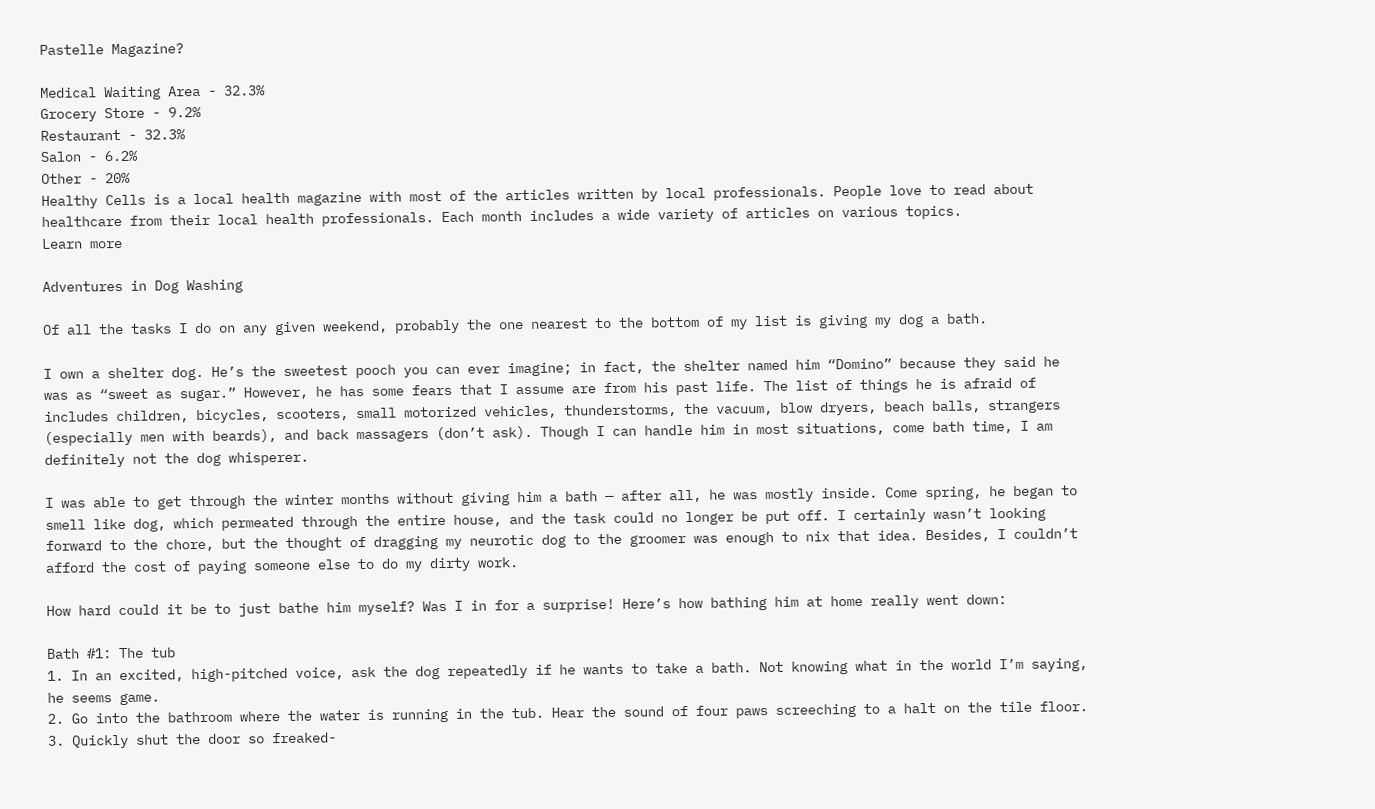Pastelle Magazine?

Medical Waiting Area - 32.3%
Grocery Store - 9.2%
Restaurant - 32.3%
Salon - 6.2%
Other - 20%
Healthy Cells is a local health magazine with most of the articles written by local professionals. People love to read about healthcare from their local health professionals. Each month includes a wide variety of articles on various topics.
Learn more

Adventures in Dog Washing

Of all the tasks I do on any given weekend, probably the one nearest to the bottom of my list is giving my dog a bath.

I own a shelter dog. He’s the sweetest pooch you can ever imagine; in fact, the shelter named him “Domino” because they said he was as “sweet as sugar.” However, he has some fears that I assume are from his past life. The list of things he is afraid of includes children, bicycles, scooters, small motorized vehicles, thunderstorms, the vacuum, blow dryers, beach balls, strangers (especially men with beards), and back massagers (don’t ask). Though I can handle him in most situations, come bath time, I am definitely not the dog whisperer.

I was able to get through the winter months without giving him a bath — after all, he was mostly inside. Come spring, he began to smell like dog, which permeated through the entire house, and the task could no longer be put off. I certainly wasn’t looking forward to the chore, but the thought of dragging my neurotic dog to the groomer was enough to nix that idea. Besides, I couldn’t afford the cost of paying someone else to do my dirty work.

How hard could it be to just bathe him myself? Was I in for a surprise! Here’s how bathing him at home really went down:

Bath #1: The tub
1. In an excited, high-pitched voice, ask the dog repeatedly if he wants to take a bath. Not knowing what in the world I’m saying, he seems game.
2. Go into the bathroom where the water is running in the tub. Hear the sound of four paws screeching to a halt on the tile floor.
3. Quickly shut the door so freaked-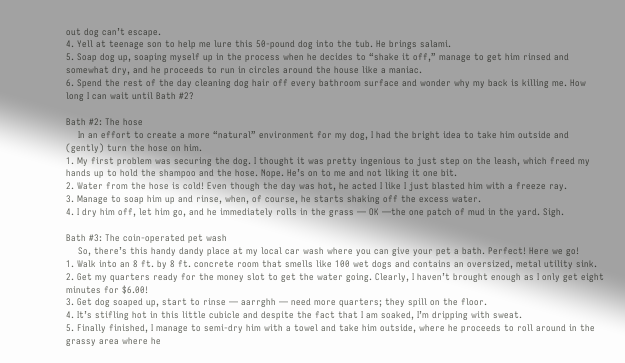out dog can’t escape.
4. Yell at teenage son to help me lure this 50-pound dog into the tub. He brings salami.
5. Soap dog up, soaping myself up in the process when he decides to “shake it off,” manage to get him rinsed and somewhat dry, and he proceeds to run in circles around the house like a maniac.
6. Spend the rest of the day cleaning dog hair off every bathroom surface and wonder why my back is killing me. How long I can wait until Bath #2?

Bath #2: The hose
    In an effort to create a more “natural” environment for my dog, I had the bright idea to take him outside and (gently) turn the hose on him.
1. My first problem was securing the dog. I thought it was pretty ingenious to just step on the leash, which freed my hands up to hold the shampoo and the hose. Nope. He’s on to me and not liking it one bit.
2. Water from the hose is cold! Even though the day was hot, he acted I like I just blasted him with a freeze ray.
3. Manage to soap him up and rinse, when, of course, he starts shaking off the excess water.
4. I dry him off, let him go, and he immediately rolls in the grass — OK —the one patch of mud in the yard. Sigh.

Bath #3: The coin-operated pet wash
    So, there’s this handy dandy place at my local car wash where you can give your pet a bath. Perfect! Here we go!
1. Walk into an 8 ft. by 8 ft. concrete room that smells like 100 wet dogs and contains an oversized, metal utility sink.
2. Get my quarters ready for the money slot to get the water going. Clearly, I haven’t brought enough as I only get eight minutes for $6.00!
3. Get dog soaped up, start to rinse — aarrghh — need more quarters; they spill on the floor.
4. It’s stifling hot in this little cubicle and despite the fact that I am soaked, I’m dripping with sweat.
5. Finally finished, I manage to semi-dry him with a towel and take him outside, where he proceeds to roll around in the grassy area where he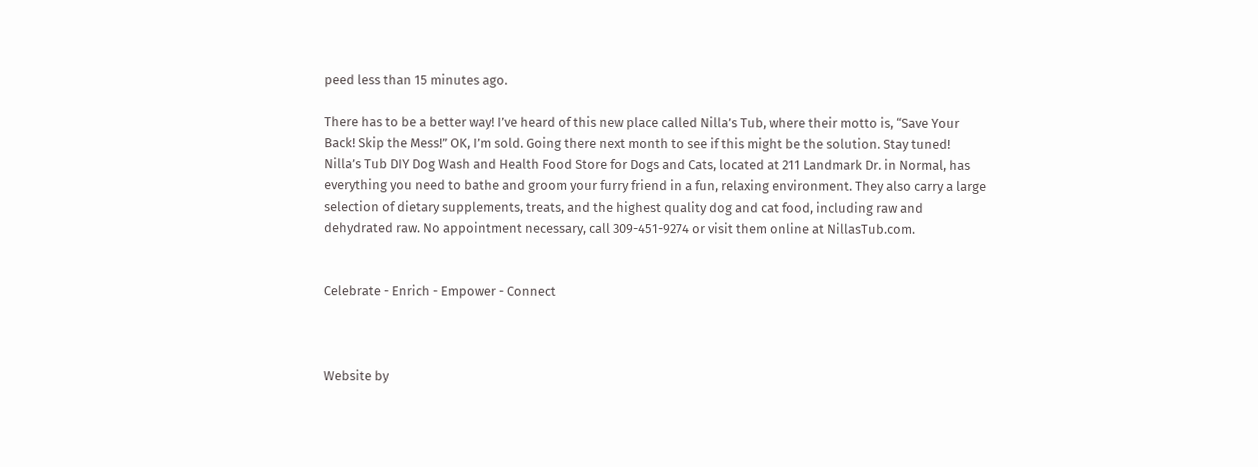peed less than 15 minutes ago.

There has to be a better way! I’ve heard of this new place called Nilla’s Tub, where their motto is, “Save Your Back! Skip the Mess!” OK, I’m sold. Going there next month to see if this might be the solution. Stay tuned!
Nilla’s Tub DIY Dog Wash and Health Food Store for Dogs and Cats, located at 211 Landmark Dr. in Normal, has everything you need to bathe and groom your furry friend in a fun, relaxing environment. They also carry a large selection of dietary supplements, treats, and the highest quality dog and cat food, including raw and dehydrated raw. No appointment necessary, call 309-451-9274 or visit them online at NillasTub.com.


Celebrate - Enrich - Empower - Connect



Website by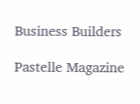Business Builders

Pastelle Magazine